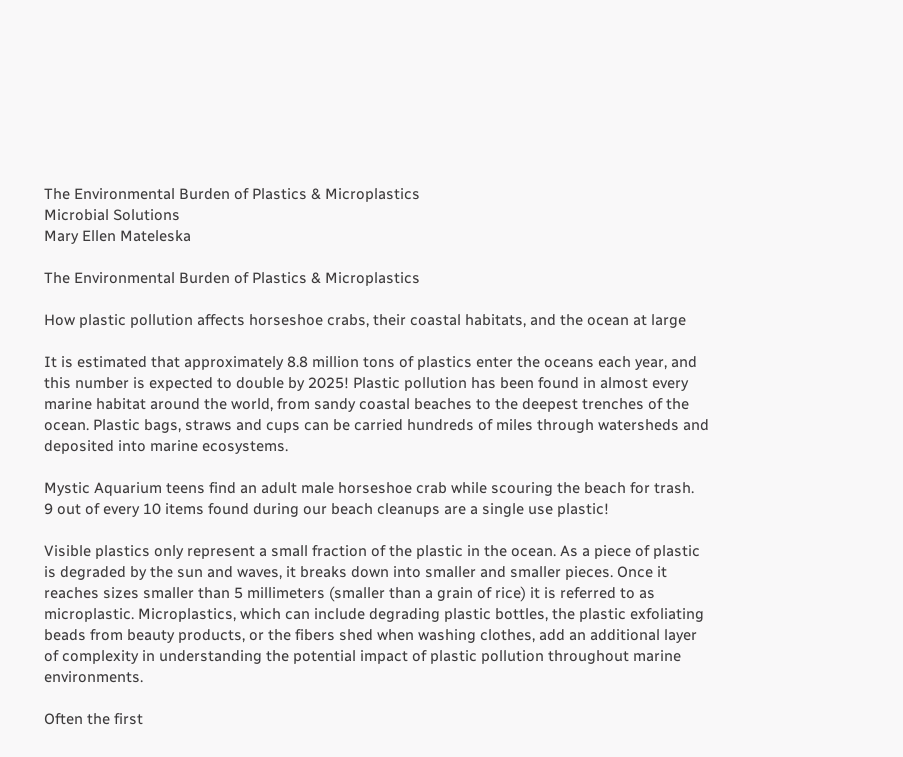The Environmental Burden of Plastics & Microplastics
Microbial Solutions
Mary Ellen Mateleska

The Environmental Burden of Plastics & Microplastics

How plastic pollution affects horseshoe crabs, their coastal habitats, and the ocean at large

It is estimated that approximately 8.8 million tons of plastics enter the oceans each year, and this number is expected to double by 2025! Plastic pollution has been found in almost every marine habitat around the world, from sandy coastal beaches to the deepest trenches of the ocean. Plastic bags, straws and cups can be carried hundreds of miles through watersheds and deposited into marine ecosystems.

Mystic Aquarium teens find an adult male horseshoe crab while scouring the beach for trash.
9 out of every 10 items found during our beach cleanups are a single use plastic!

Visible plastics only represent a small fraction of the plastic in the ocean. As a piece of plastic is degraded by the sun and waves, it breaks down into smaller and smaller pieces. Once it reaches sizes smaller than 5 millimeters (smaller than a grain of rice) it is referred to as microplastic. Microplastics, which can include degrading plastic bottles, the plastic exfoliating beads from beauty products, or the fibers shed when washing clothes, add an additional layer of complexity in understanding the potential impact of plastic pollution throughout marine environments.

Often the first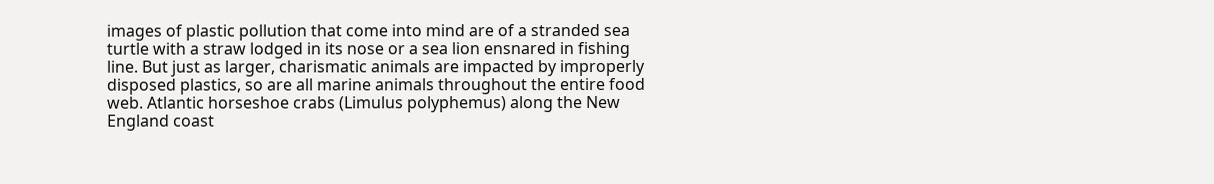images of plastic pollution that come into mind are of a stranded sea turtle with a straw lodged in its nose or a sea lion ensnared in fishing line. But just as larger, charismatic animals are impacted by improperly disposed plastics, so are all marine animals throughout the entire food web. Atlantic horseshoe crabs (Limulus polyphemus) along the New England coast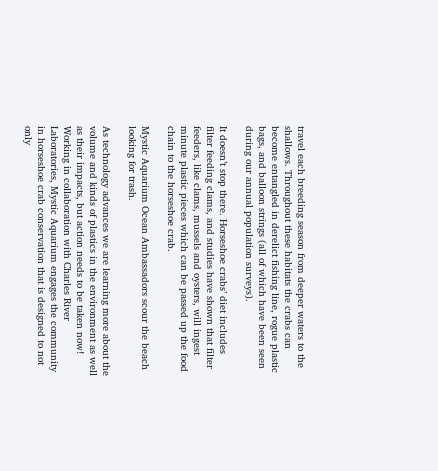travel each breeding season from deeper waters to the shallows. Throughout these habitats the crabs can become entangled in derelict fishing line, rogue plastic bags, and balloon strings (all of which have been seen during our annual population surveys).

It doesn’t stop there. Horseshoe crabs’ diet includes filter feeding clams, and studies have shown that filter feeders, like clams, mussels and oysters, will ingest minute plastic pieces which can be passed up the food chain to the horseshoe crab.

Mystic Aquarium Ocean Ambassadors scour the beach looking for trash.

As technology advances we are learning more about the volume and kinds of plastics in the environment as well as their impacts, but action needs to be taken now! Working in collaboration with Charles River Laboratories, Mystic Aquarium engages the community in horseshoe crab conservation that is designed to not only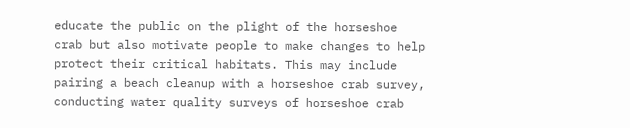educate the public on the plight of the horseshoe crab but also motivate people to make changes to help protect their critical habitats. This may include pairing a beach cleanup with a horseshoe crab survey, conducting water quality surveys of horseshoe crab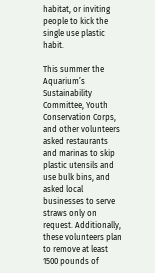habitat, or inviting people to kick the single use plastic habit.

This summer the Aquarium’s Sustainability Committee, Youth Conservation Corps, and other volunteers asked restaurants and marinas to skip plastic utensils and use bulk bins, and asked local businesses to serve straws only on request. Additionally, these volunteers plan to remove at least 1500 pounds of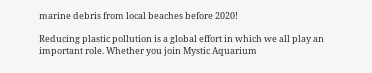marine debris from local beaches before 2020!

Reducing plastic pollution is a global effort in which we all play an important role. Whether you join Mystic Aquarium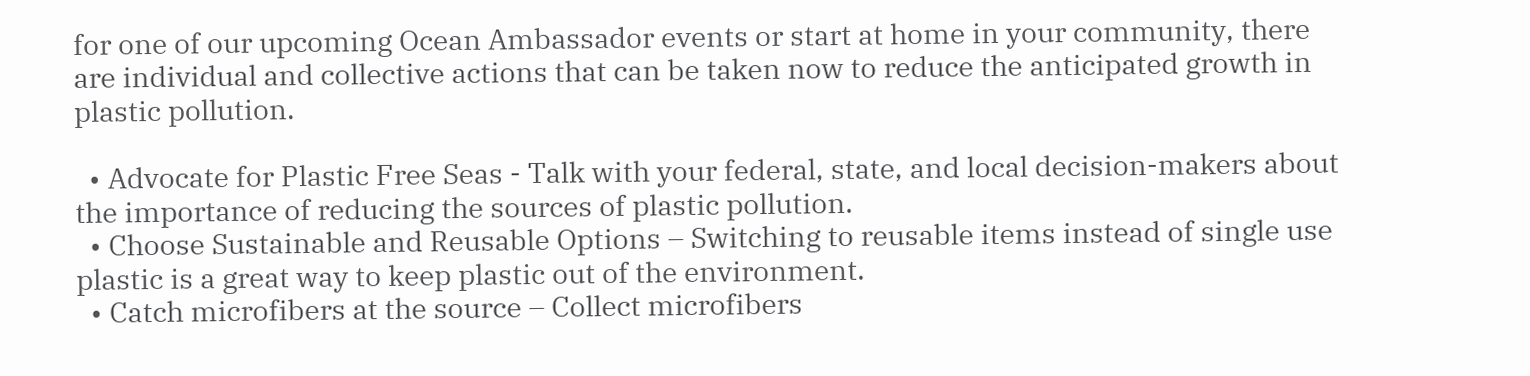for one of our upcoming Ocean Ambassador events or start at home in your community, there are individual and collective actions that can be taken now to reduce the anticipated growth in plastic pollution.

  • Advocate for Plastic Free Seas - Talk with your federal, state, and local decision-makers about the importance of reducing the sources of plastic pollution.
  • Choose Sustainable and Reusable Options – Switching to reusable items instead of single use plastic is a great way to keep plastic out of the environment.
  • Catch microfibers at the source – Collect microfibers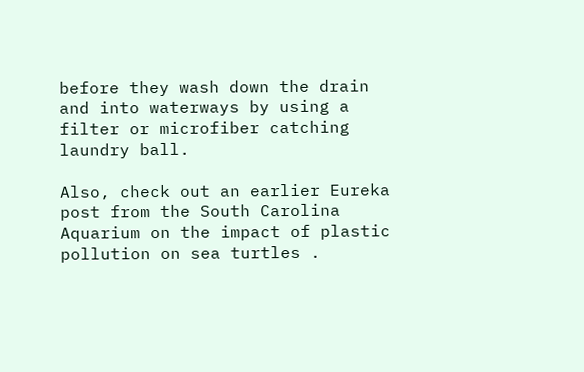before they wash down the drain and into waterways by using a filter or microfiber catching laundry ball.

Also, check out an earlier Eureka post from the South Carolina Aquarium on the impact of plastic pollution on sea turtles .